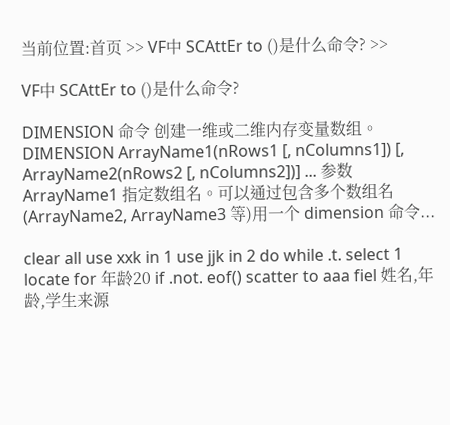当前位置:首页 >> VF中 SCAttEr to ()是什么命令? >>

VF中 SCAttEr to ()是什么命令?

DIMENSION 命令 创建一维或二维内存变量数组。 DIMENSION ArrayName1(nRows1 [, nColumns1]) [, ArrayName2(nRows2 [, nColumns2])] ... 参数 ArrayName1 指定数组名。可以通过包含多个数组名(ArrayName2, ArrayName3 等)用一个 dimension 命令...

clear all use xxk in 1 use jjk in 2 do while .t. select 1 locate for 年龄20 if .not. eof() scatter to aaa fiel 姓名,年龄,学生来源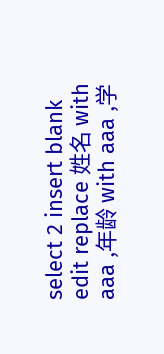select 2 insert blank edit replace 姓名 with aaa ,年龄 with aaa ,学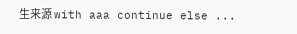生来源 with aaa continue else ...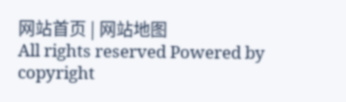网站首页 | 网站地图
All rights reserved Powered by
copyright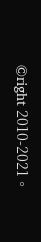©right 2010-2021。